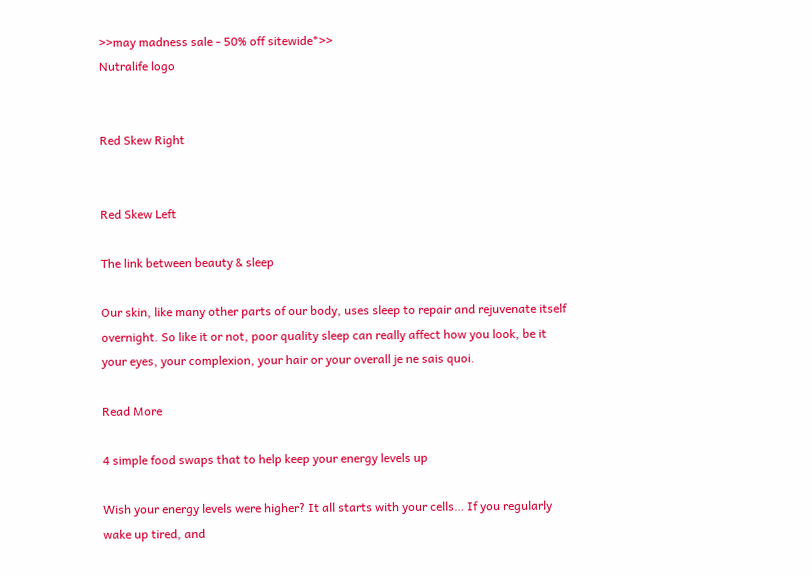>>may madness sale - 50% off sitewide*>>
Nutralife logo


Red Skew Right


Red Skew Left

The link between beauty & sleep

Our skin, like many other parts of our body, uses sleep to repair and rejuvenate itself overnight. So like it or not, poor quality sleep can really affect how you look, be it your eyes, your complexion, your hair or your overall je ne sais quoi.

Read More

4 simple food swaps that to help keep your energy levels up

Wish your energy levels were higher? It all starts with your cells… If you regularly wake up tired, and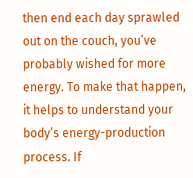then end each day sprawled out on the couch, you’ve probably wished for more energy. To make that happen, it helps to understand your body’s energy-production process. If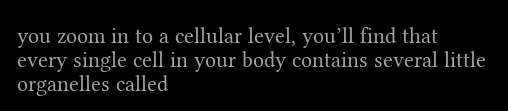you zoom in to a cellular level, you’ll find that every single cell in your body contains several little organelles called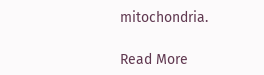mitochondria.

Read More